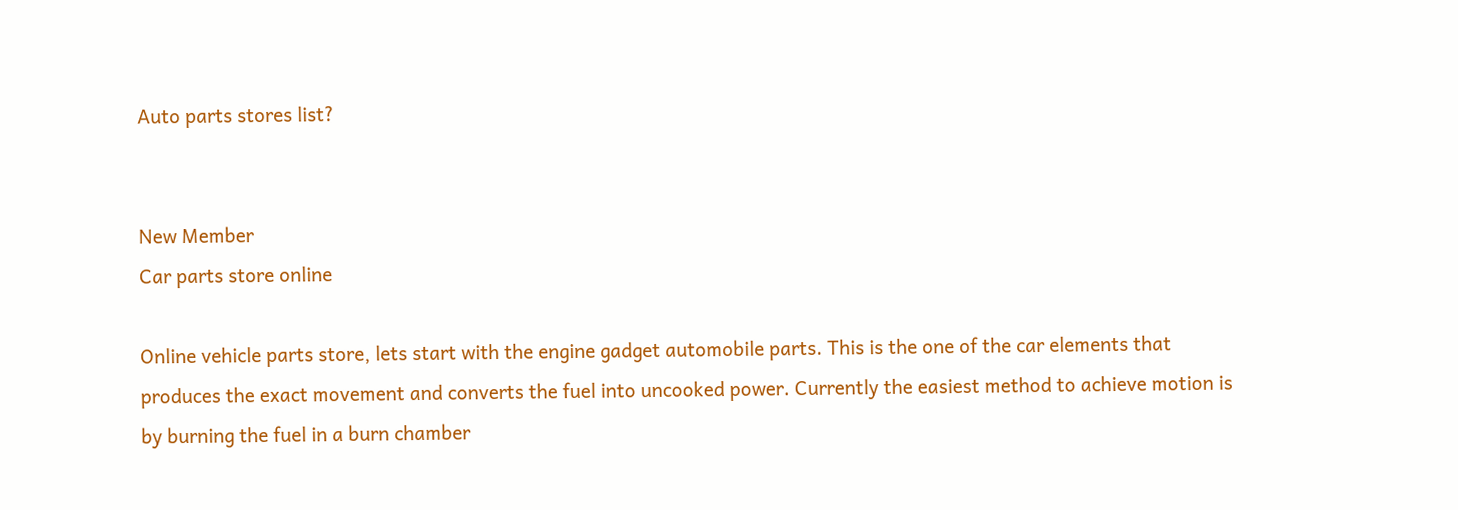Auto parts stores list?


New Member
Car parts store online

Online vehicle parts store, lets start with the engine gadget automobile parts. This is the one of the car elements that produces the exact movement and converts the fuel into uncooked power. Currently the easiest method to achieve motion is by burning the fuel in a burn chamber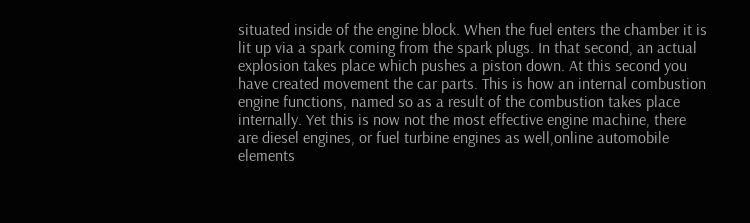situated inside of the engine block. When the fuel enters the chamber it is lit up via a spark coming from the spark plugs. In that second, an actual explosion takes place which pushes a piston down. At this second you have created movement the car parts. This is how an internal combustion engine functions, named so as a result of the combustion takes place internally. Yet this is now not the most effective engine machine, there are diesel engines, or fuel turbine engines as well,online automobile elements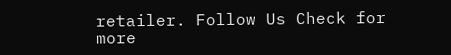retailer. Follow Us Check for more